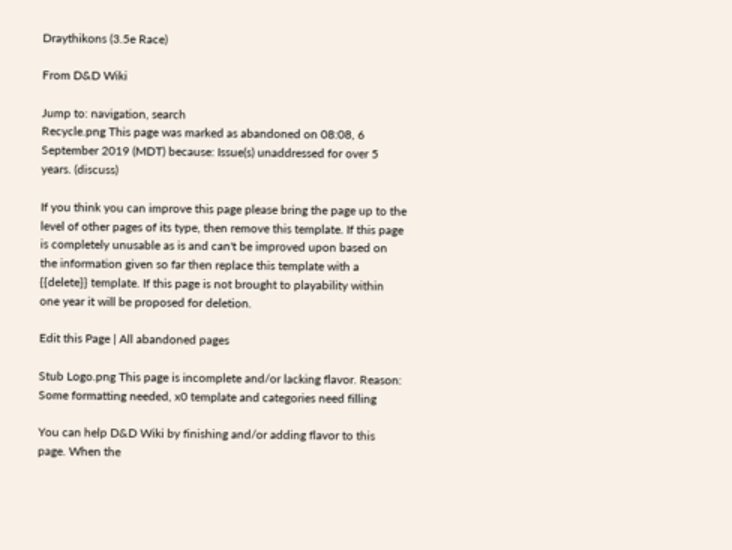Draythikons (3.5e Race)

From D&D Wiki

Jump to: navigation, search
Recycle.png This page was marked as abandoned on 08:08, 6 September 2019 (MDT) because: Issue(s) unaddressed for over 5 years. (discuss)

If you think you can improve this page please bring the page up to the level of other pages of its type, then remove this template. If this page is completely unusable as is and can't be improved upon based on the information given so far then replace this template with a {{delete}} template. If this page is not brought to playability within one year it will be proposed for deletion.

Edit this Page | All abandoned pages

Stub Logo.png This page is incomplete and/or lacking flavor. Reason: Some formatting needed, x0 template and categories need filling

You can help D&D Wiki by finishing and/or adding flavor to this page. When the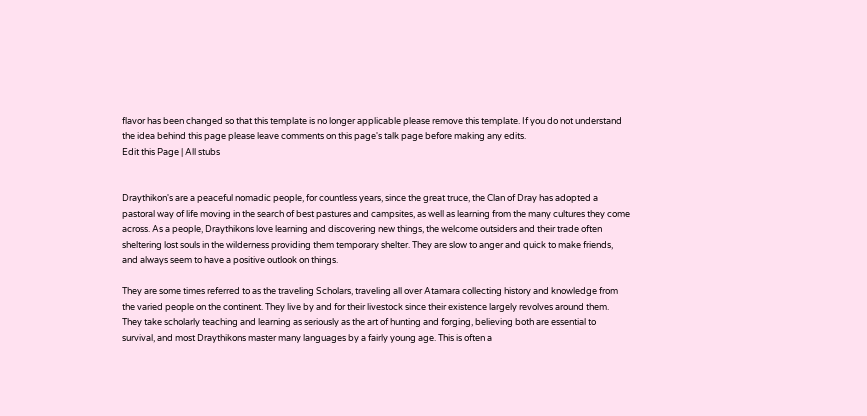flavor has been changed so that this template is no longer applicable please remove this template. If you do not understand the idea behind this page please leave comments on this page's talk page before making any edits.
Edit this Page | All stubs


Draythikon's are a peaceful nomadic people, for countless years, since the great truce, the Clan of Dray has adopted a pastoral way of life moving in the search of best pastures and campsites, as well as learning from the many cultures they come across. As a people, Draythikons love learning and discovering new things, the welcome outsiders and their trade often sheltering lost souls in the wilderness providing them temporary shelter. They are slow to anger and quick to make friends, and always seem to have a positive outlook on things.

They are some times referred to as the traveling Scholars, traveling all over Atamara collecting history and knowledge from the varied people on the continent. They live by and for their livestock since their existence largely revolves around them. They take scholarly teaching and learning as seriously as the art of hunting and forging, believing both are essential to survival, and most Draythikons master many languages by a fairly young age. This is often a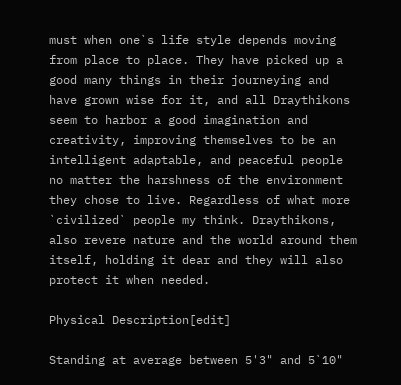must when one`s life style depends moving from place to place. They have picked up a good many things in their journeying and have grown wise for it, and all Draythikons seem to harbor a good imagination and creativity, improving themselves to be an intelligent adaptable, and peaceful people no matter the harshness of the environment they chose to live. Regardless of what more `civilized` people my think. Draythikons, also revere nature and the world around them itself, holding it dear and they will also protect it when needed.

Physical Description[edit]

Standing at average between 5'3" and 5`10"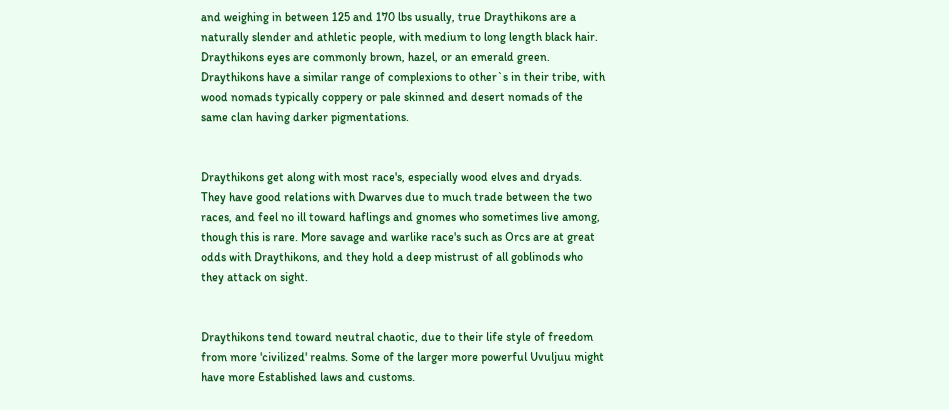and weighing in between 125 and 170 lbs usually, true Draythikons are a naturally slender and athletic people, with medium to long length black hair. Draythikons eyes are commonly brown, hazel, or an emerald green. Draythikons have a similar range of complexions to other`s in their tribe, with wood nomads typically coppery or pale skinned and desert nomads of the same clan having darker pigmentations.


Draythikons get along with most race's, especially wood elves and dryads. They have good relations with Dwarves due to much trade between the two races, and feel no ill toward haflings and gnomes who sometimes live among, though this is rare. More savage and warlike race's such as Orcs are at great odds with Draythikons, and they hold a deep mistrust of all goblinods who they attack on sight.


Draythikons tend toward neutral chaotic, due to their life style of freedom from more 'civilized' realms. Some of the larger more powerful Uvuljuu might have more Established laws and customs.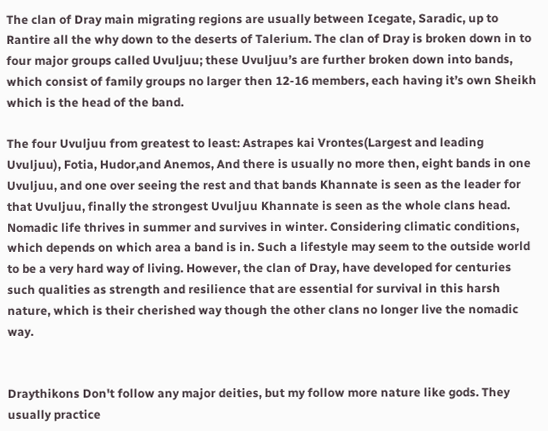The clan of Dray main migrating regions are usually between Icegate, Saradic, up to Rantire all the why down to the deserts of Talerium. The clan of Dray is broken down in to four major groups called Uvuljuu; these Uvuljuu’s are further broken down into bands, which consist of family groups no larger then 12-16 members, each having it’s own Sheikh which is the head of the band.

The four Uvuljuu from greatest to least: Astrapes kai Vrontes(Largest and leading Uvuljuu), Fotia, Hudor,and Anemos, And there is usually no more then, eight bands in one Uvuljuu, and one over seeing the rest and that bands Khannate is seen as the leader for that Uvuljuu, finally the strongest Uvuljuu Khannate is seen as the whole clans head. Nomadic life thrives in summer and survives in winter. Considering climatic conditions, which depends on which area a band is in. Such a lifestyle may seem to the outside world to be a very hard way of living. However, the clan of Dray, have developed for centuries such qualities as strength and resilience that are essential for survival in this harsh nature, which is their cherished way though the other clans no longer live the nomadic way.


Draythikons Don't follow any major deities, but my follow more nature like gods. They usually practice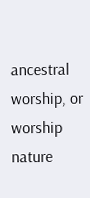ancestral worship, or worship nature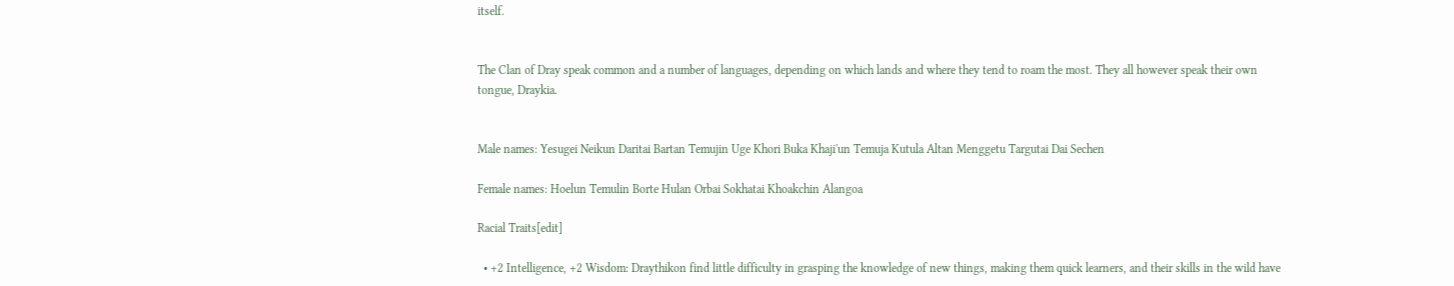itself.


The Clan of Dray speak common and a number of languages, depending on which lands and where they tend to roam the most. They all however speak their own tongue, Draykia.


Male names: Yesugei Neikun Daritai Bartan Temujin Uge Khori Buka Khaji'un Temuja Kutula Altan Menggetu Targutai Dai Sechen

Female names: Hoelun Temulin Borte Hulan Orbai Sokhatai Khoakchin Alangoa

Racial Traits[edit]

  • +2 Intelligence, +2 Wisdom: Draythikon find little difficulty in grasping the knowledge of new things, making them quick learners, and their skills in the wild have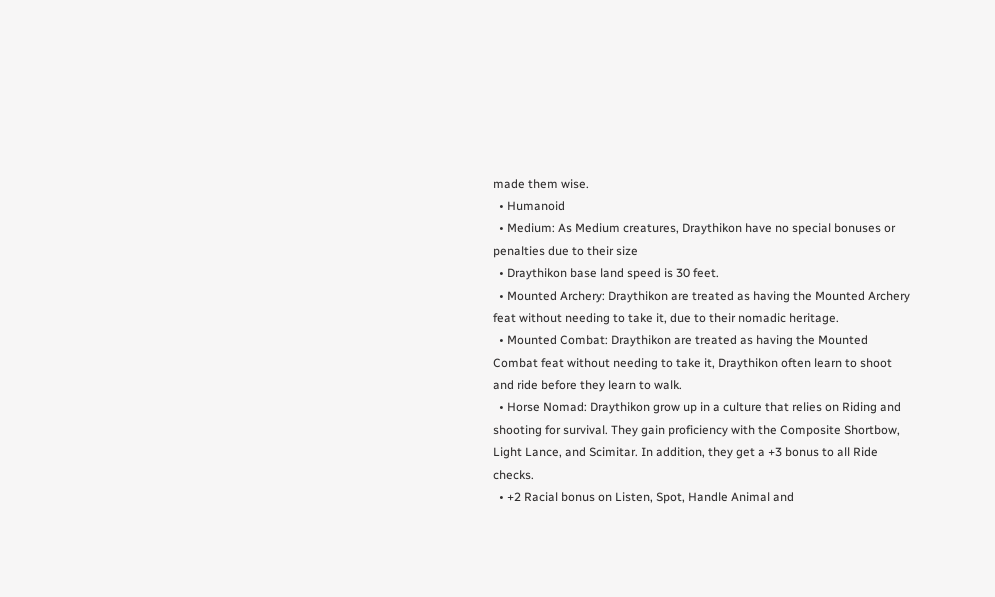made them wise.
  • Humanoid
  • Medium: As Medium creatures, Draythikon have no special bonuses or penalties due to their size
  • Draythikon base land speed is 30 feet.
  • Mounted Archery: Draythikon are treated as having the Mounted Archery feat without needing to take it, due to their nomadic heritage.
  • Mounted Combat: Draythikon are treated as having the Mounted Combat feat without needing to take it, Draythikon often learn to shoot and ride before they learn to walk.
  • Horse Nomad: Draythikon grow up in a culture that relies on Riding and shooting for survival. They gain proficiency with the Composite Shortbow, Light Lance, and Scimitar. In addition, they get a +3 bonus to all Ride checks.
  • +2 Racial bonus on Listen, Spot, Handle Animal and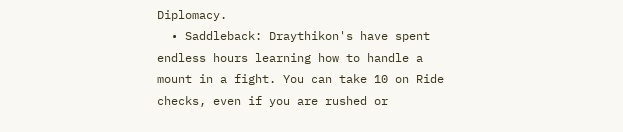Diplomacy.
  • Saddleback: Draythikon's have spent endless hours learning how to handle a mount in a fight. You can take 10 on Ride checks, even if you are rushed or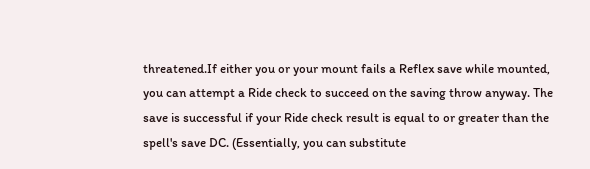threatened.If either you or your mount fails a Reflex save while mounted, you can attempt a Ride check to succeed on the saving throw anyway. The save is successful if your Ride check result is equal to or greater than the spell's save DC. (Essentially, you can substitute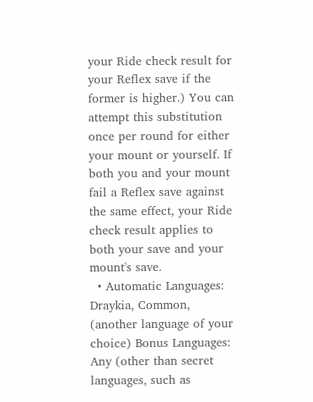your Ride check result for your Reflex save if the former is higher.) You can attempt this substitution once per round for either your mount or yourself. If both you and your mount fail a Reflex save against the same effect, your Ride check result applies to both your save and your mount's save.
  • Automatic Languages: Draykia, Common, (another language of your choice) Bonus Languages: Any (other than secret languages, such as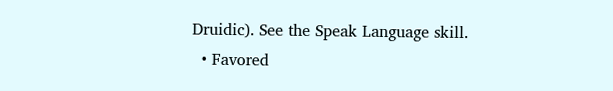Druidic). See the Speak Language skill.
  • Favored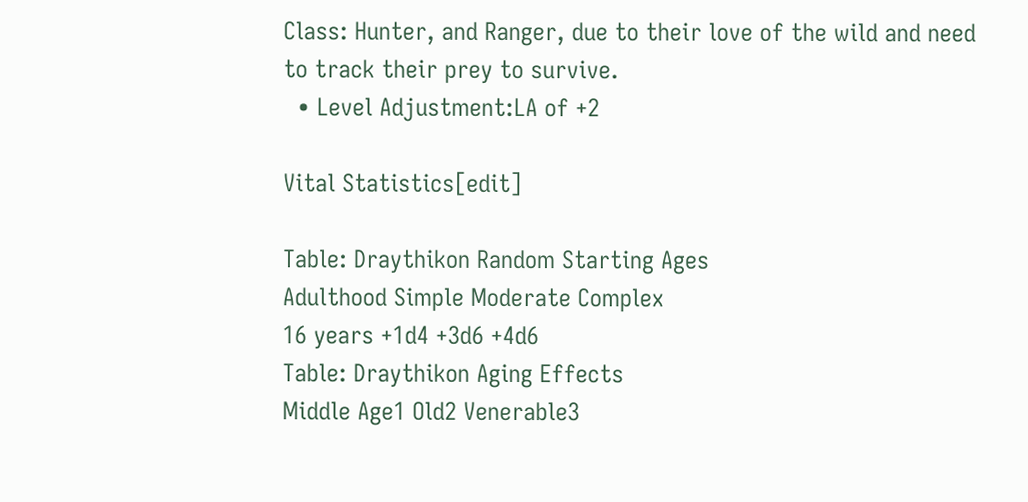Class: Hunter, and Ranger, due to their love of the wild and need to track their prey to survive.
  • Level Adjustment:LA of +2

Vital Statistics[edit]

Table: Draythikon Random Starting Ages
Adulthood Simple Moderate Complex
16 years +1d4 +3d6 +4d6
Table: Draythikon Aging Effects
Middle Age1 Old2 Venerable3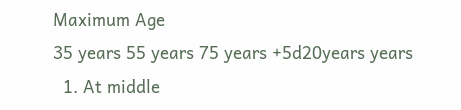Maximum Age
35 years 55 years 75 years +5d20years years
  1. At middle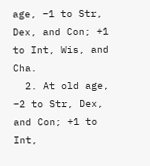age, −1 to Str, Dex, and Con; +1 to Int, Wis, and Cha.
  2. At old age, −2 to Str, Dex, and Con; +1 to Int,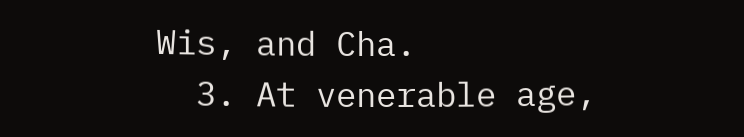Wis, and Cha.
  3. At venerable age,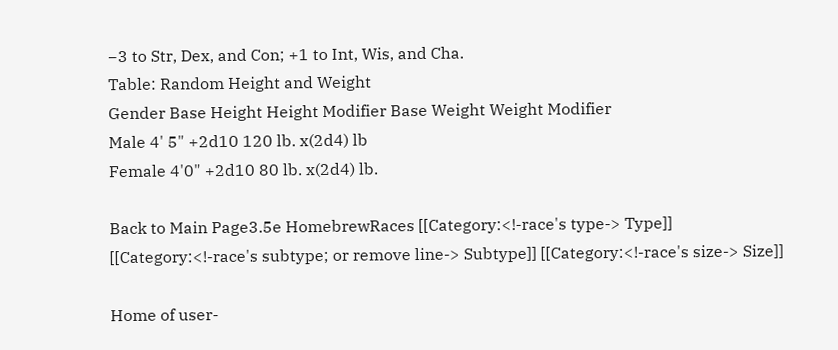−3 to Str, Dex, and Con; +1 to Int, Wis, and Cha.
Table: Random Height and Weight
Gender Base Height Height Modifier Base Weight Weight Modifier
Male 4' 5" +2d10 120 lb. x(2d4) lb
Female 4'0" +2d10 80 lb. x(2d4) lb.

Back to Main Page3.5e HomebrewRaces [[Category:<!-race's type-> Type]] [[Category:<!-race's subtype; or remove line-> Subtype]] [[Category:<!-race's size-> Size]]

Home of user-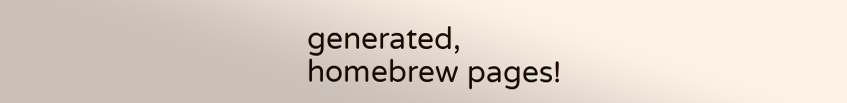generated,
homebrew pages!